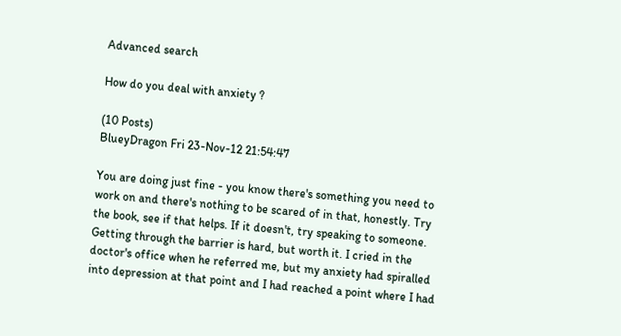Advanced search

How do you deal with anxiety ?

(10 Posts)
BlueyDragon Fri 23-Nov-12 21:54:47

You are doing just fine - you know there's something you need to work on and there's nothing to be scared of in that, honestly. Try the book, see if that helps. If it doesn't, try speaking to someone. Getting through the barrier is hard, but worth it. I cried in the doctor's office when he referred me, but my anxiety had spiralled into depression at that point and I had reached a point where I had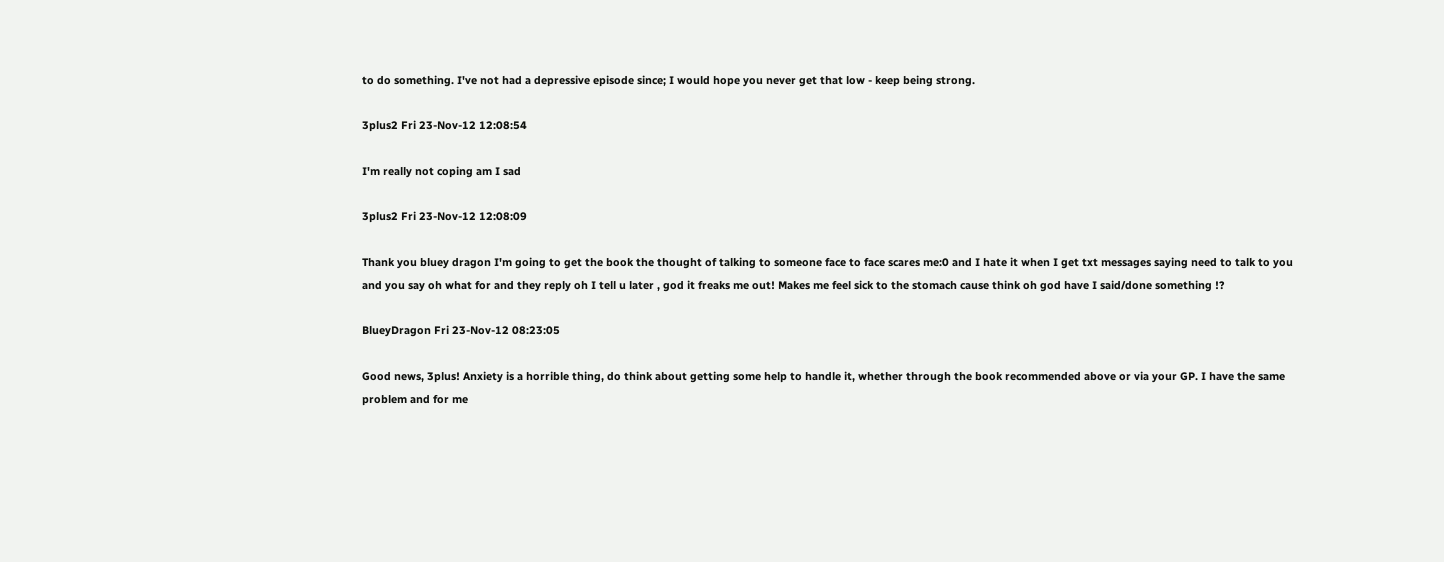to do something. I've not had a depressive episode since; I would hope you never get that low - keep being strong.

3plus2 Fri 23-Nov-12 12:08:54

I'm really not coping am I sad

3plus2 Fri 23-Nov-12 12:08:09

Thank you bluey dragon I'm going to get the book the thought of talking to someone face to face scares me:0 and I hate it when I get txt messages saying need to talk to you and you say oh what for and they reply oh I tell u later , god it freaks me out! Makes me feel sick to the stomach cause think oh god have I said/done something !?

BlueyDragon Fri 23-Nov-12 08:23:05

Good news, 3plus! Anxiety is a horrible thing, do think about getting some help to handle it, whether through the book recommended above or via your GP. I have the same problem and for me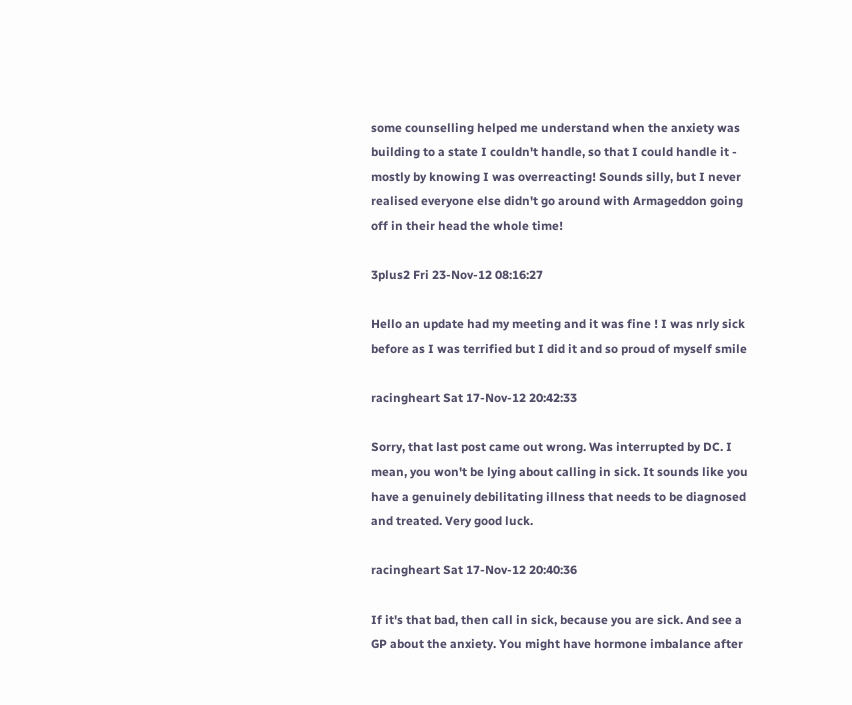some counselling helped me understand when the anxiety was building to a state I couldn't handle, so that I could handle it - mostly by knowing I was overreacting! Sounds silly, but I never realised everyone else didn't go around with Armageddon going off in their head the whole time!

3plus2 Fri 23-Nov-12 08:16:27

Hello an update had my meeting and it was fine ! I was nrly sick before as I was terrified but I did it and so proud of myself smile

racingheart Sat 17-Nov-12 20:42:33

Sorry, that last post came out wrong. Was interrupted by DC. I mean, you won't be lying about calling in sick. It sounds like you have a genuinely debilitating illness that needs to be diagnosed and treated. Very good luck.

racingheart Sat 17-Nov-12 20:40:36

If it's that bad, then call in sick, because you are sick. And see a GP about the anxiety. You might have hormone imbalance after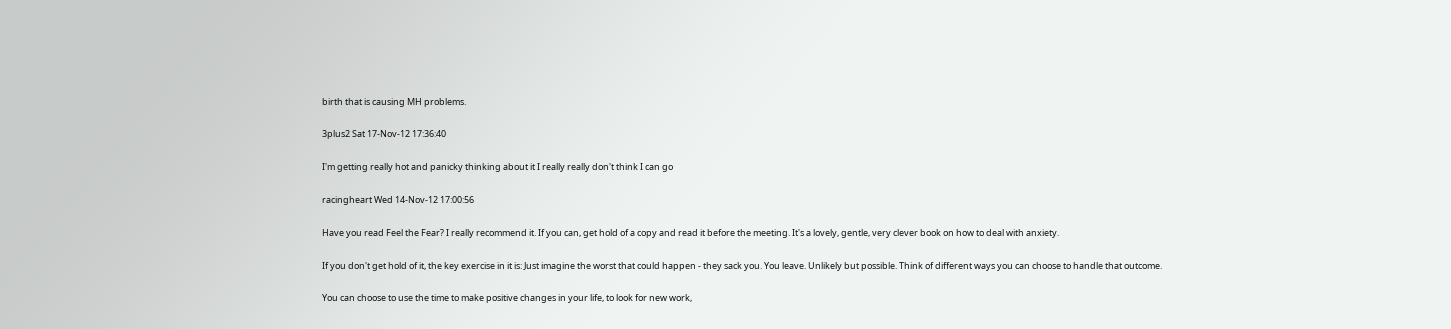birth that is causing MH problems.

3plus2 Sat 17-Nov-12 17:36:40

I'm getting really hot and panicky thinking about it I really really don't think I can go

racingheart Wed 14-Nov-12 17:00:56

Have you read Feel the Fear? I really recommend it. If you can, get hold of a copy and read it before the meeting. It's a lovely, gentle, very clever book on how to deal with anxiety.

If you don't get hold of it, the key exercise in it is: Just imagine the worst that could happen - they sack you. You leave. Unlikely but possible. Think of different ways you can choose to handle that outcome.

You can choose to use the time to make positive changes in your life, to look for new work,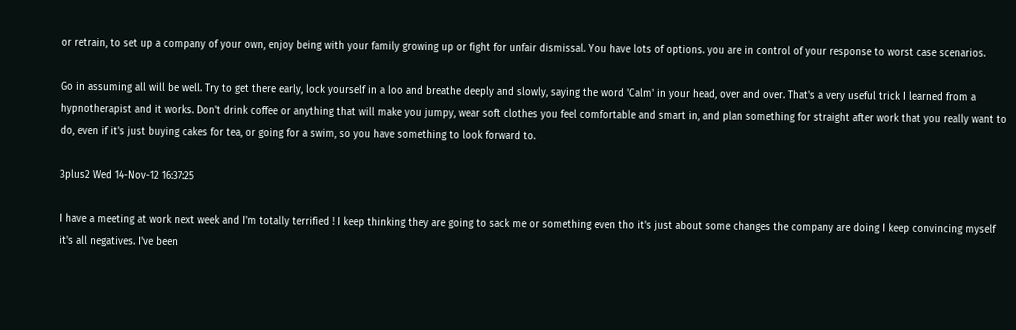or retrain, to set up a company of your own, enjoy being with your family growing up or fight for unfair dismissal. You have lots of options. you are in control of your response to worst case scenarios.

Go in assuming all will be well. Try to get there early, lock yourself in a loo and breathe deeply and slowly, saying the word 'Calm' in your head, over and over. That's a very useful trick I learned from a hypnotherapist and it works. Don't drink coffee or anything that will make you jumpy, wear soft clothes you feel comfortable and smart in, and plan something for straight after work that you really want to do, even if it's just buying cakes for tea, or going for a swim, so you have something to look forward to.

3plus2 Wed 14-Nov-12 16:37:25

I have a meeting at work next week and I'm totally terrified ! I keep thinking they are going to sack me or something even tho it's just about some changes the company are doing I keep convincing myself it's all negatives. I've been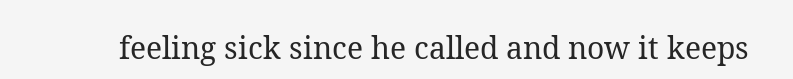feeling sick since he called and now it keeps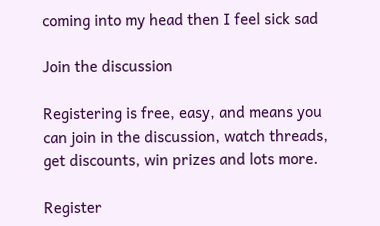coming into my head then I feel sick sad

Join the discussion

Registering is free, easy, and means you can join in the discussion, watch threads, get discounts, win prizes and lots more.

Register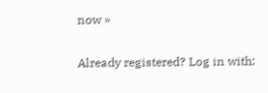now »

Already registered? Log in with: